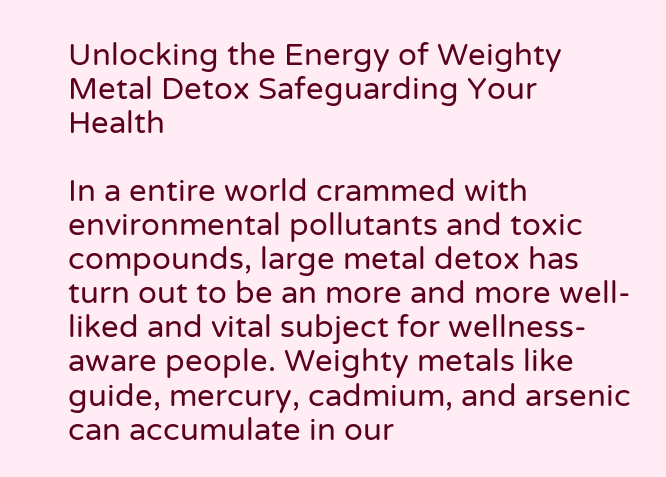Unlocking the Energy of Weighty Metal Detox Safeguarding Your Health

In a entire world crammed with environmental pollutants and toxic compounds, large metal detox has turn out to be an more and more well-liked and vital subject for wellness-aware people. Weighty metals like guide, mercury, cadmium, and arsenic can accumulate in our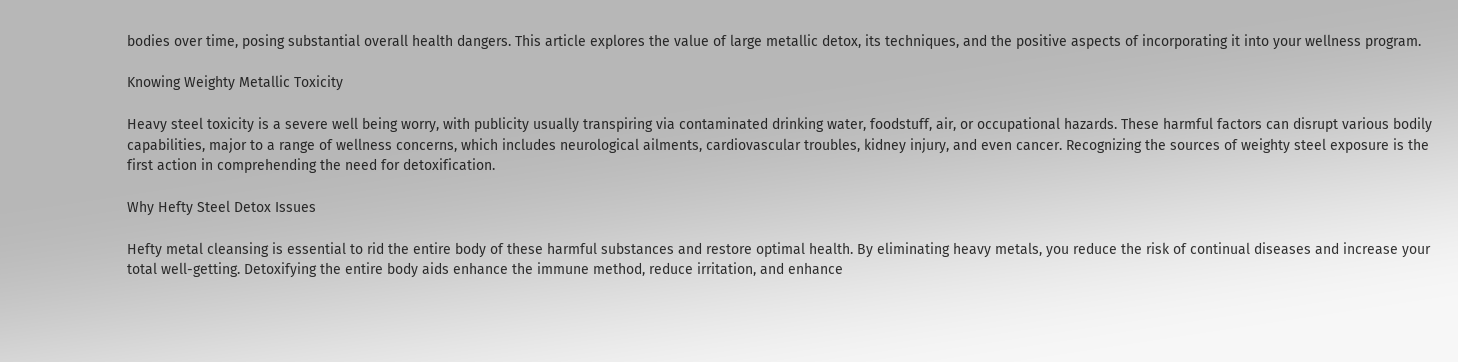bodies over time, posing substantial overall health dangers. This article explores the value of large metallic detox, its techniques, and the positive aspects of incorporating it into your wellness program.

Knowing Weighty Metallic Toxicity

Heavy steel toxicity is a severe well being worry, with publicity usually transpiring via contaminated drinking water, foodstuff, air, or occupational hazards. These harmful factors can disrupt various bodily capabilities, major to a range of wellness concerns, which includes neurological ailments, cardiovascular troubles, kidney injury, and even cancer. Recognizing the sources of weighty steel exposure is the first action in comprehending the need for detoxification.

Why Hefty Steel Detox Issues

Hefty metal cleansing is essential to rid the entire body of these harmful substances and restore optimal health. By eliminating heavy metals, you reduce the risk of continual diseases and increase your total well-getting. Detoxifying the entire body aids enhance the immune method, reduce irritation, and enhance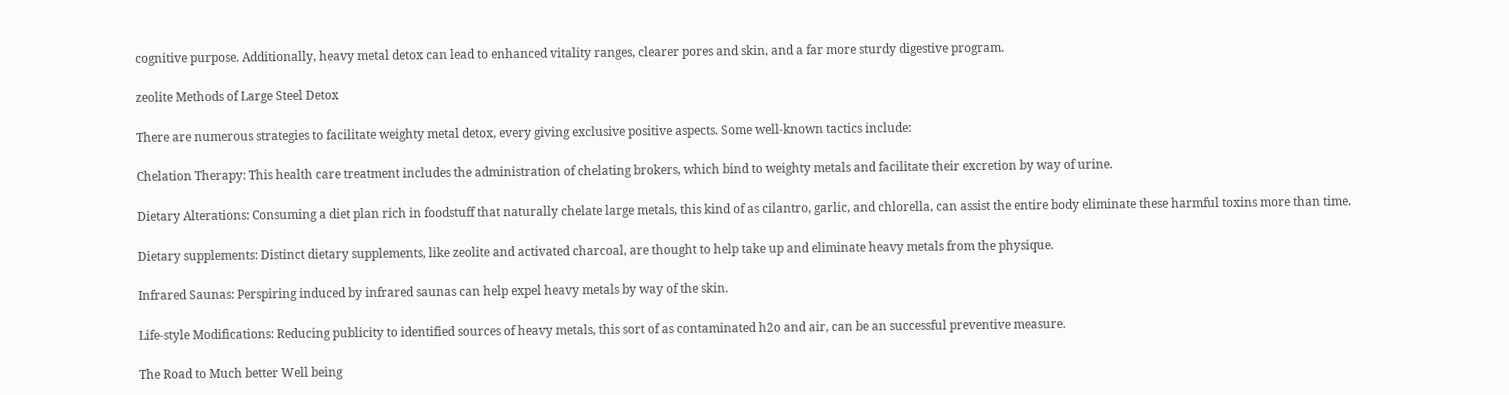cognitive purpose. Additionally, heavy metal detox can lead to enhanced vitality ranges, clearer pores and skin, and a far more sturdy digestive program.

zeolite Methods of Large Steel Detox

There are numerous strategies to facilitate weighty metal detox, every giving exclusive positive aspects. Some well-known tactics include:

Chelation Therapy: This health care treatment includes the administration of chelating brokers, which bind to weighty metals and facilitate their excretion by way of urine.

Dietary Alterations: Consuming a diet plan rich in foodstuff that naturally chelate large metals, this kind of as cilantro, garlic, and chlorella, can assist the entire body eliminate these harmful toxins more than time.

Dietary supplements: Distinct dietary supplements, like zeolite and activated charcoal, are thought to help take up and eliminate heavy metals from the physique.

Infrared Saunas: Perspiring induced by infrared saunas can help expel heavy metals by way of the skin.

Life-style Modifications: Reducing publicity to identified sources of heavy metals, this sort of as contaminated h2o and air, can be an successful preventive measure.

The Road to Much better Well being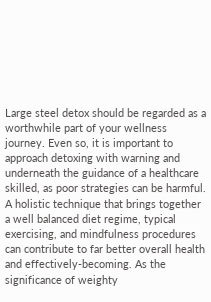Large steel detox should be regarded as a worthwhile part of your wellness journey. Even so, it is important to approach detoxing with warning and underneath the guidance of a healthcare skilled, as poor strategies can be harmful. A holistic technique that brings together a well balanced diet regime, typical exercising, and mindfulness procedures can contribute to far better overall health and effectively-becoming. As the significance of weighty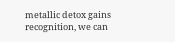metallic detox gains recognition, we can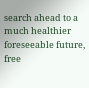search ahead to a much healthier foreseeable future, free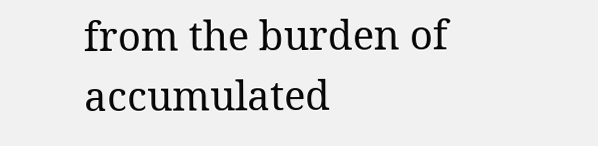from the burden of accumulated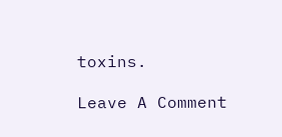toxins.

Leave A Comment